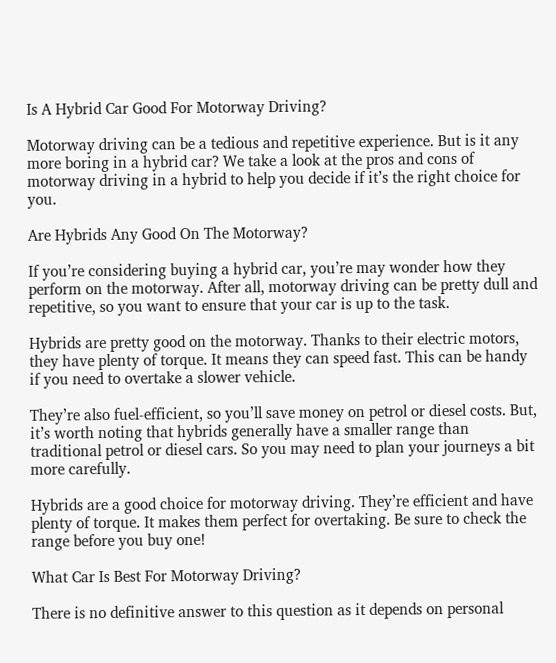Is A Hybrid Car Good For Motorway Driving?

Motorway driving can be a tedious and repetitive experience. But is it any more boring in a hybrid car? We take a look at the pros and cons of motorway driving in a hybrid to help you decide if it’s the right choice for you.

Are Hybrids Any Good On The Motorway?

If you’re considering buying a hybrid car, you’re may wonder how they perform on the motorway. After all, motorway driving can be pretty dull and repetitive, so you want to ensure that your car is up to the task.

Hybrids are pretty good on the motorway. Thanks to their electric motors, they have plenty of torque. It means they can speed fast. This can be handy if you need to overtake a slower vehicle.

They’re also fuel-efficient, so you’ll save money on petrol or diesel costs. But, it’s worth noting that hybrids generally have a smaller range than traditional petrol or diesel cars. So you may need to plan your journeys a bit more carefully.

Hybrids are a good choice for motorway driving. They’re efficient and have plenty of torque. It makes them perfect for overtaking. Be sure to check the range before you buy one!

What Car Is Best For Motorway Driving?

There is no definitive answer to this question as it depends on personal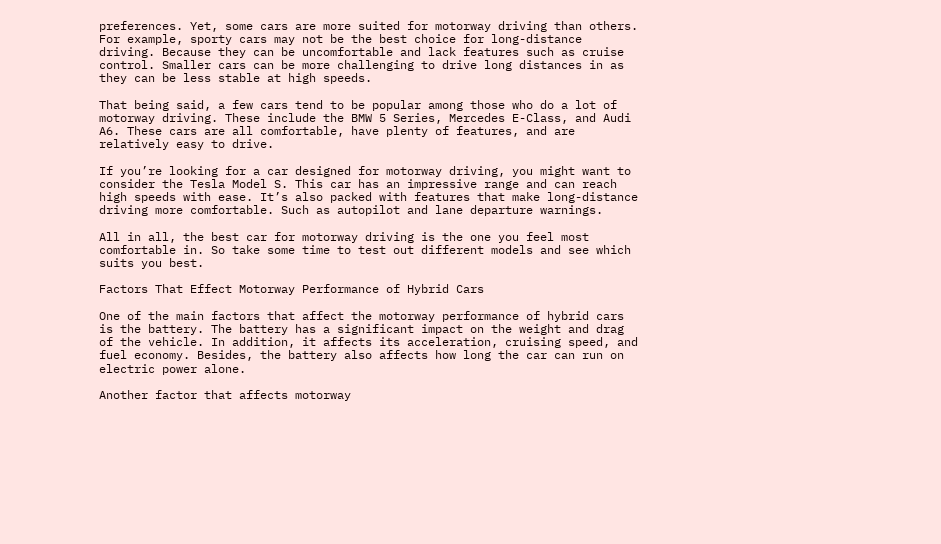preferences. Yet, some cars are more suited for motorway driving than others. For example, sporty cars may not be the best choice for long-distance driving. Because they can be uncomfortable and lack features such as cruise control. Smaller cars can be more challenging to drive long distances in as they can be less stable at high speeds.

That being said, a few cars tend to be popular among those who do a lot of motorway driving. These include the BMW 5 Series, Mercedes E-Class, and Audi A6. These cars are all comfortable, have plenty of features, and are relatively easy to drive.

If you’re looking for a car designed for motorway driving, you might want to consider the Tesla Model S. This car has an impressive range and can reach high speeds with ease. It’s also packed with features that make long-distance driving more comfortable. Such as autopilot and lane departure warnings.

All in all, the best car for motorway driving is the one you feel most comfortable in. So take some time to test out different models and see which suits you best.

Factors That Effect Motorway Performance of Hybrid Cars

One of the main factors that affect the motorway performance of hybrid cars is the battery. The battery has a significant impact on the weight and drag of the vehicle. In addition, it affects its acceleration, cruising speed, and fuel economy. Besides, the battery also affects how long the car can run on electric power alone.

Another factor that affects motorway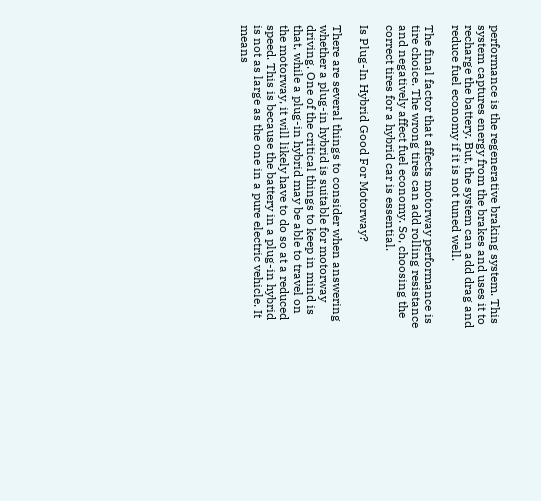performance is the regenerative braking system. This system captures energy from the brakes and uses it to recharge the battery. But, the system can add drag and reduce fuel economy if it is not tuned well.

The final factor that affects motorway performance is tire choice. The wrong tires can add rolling resistance and negatively affect fuel economy. So, choosing the correct tires for a hybrid car is essential.

Is Plug-In Hybrid Good For Motorway?

There are several things to consider when answering whether a plug-in hybrid is suitable for motorway driving. One of the critical things to keep in mind is that, while a plug-in hybrid may be able to travel on the motorway, it will likely have to do so at a reduced speed. This is because the battery in a plug-in hybrid is not as large as the one in a pure electric vehicle. It means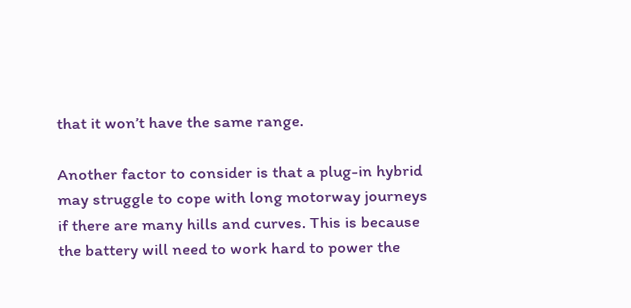that it won’t have the same range.

Another factor to consider is that a plug-in hybrid may struggle to cope with long motorway journeys if there are many hills and curves. This is because the battery will need to work hard to power the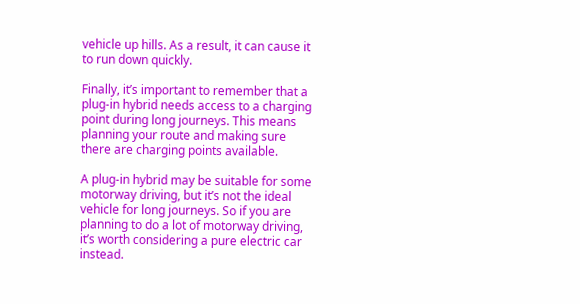vehicle up hills. As a result, it can cause it to run down quickly.

Finally, it’s important to remember that a plug-in hybrid needs access to a charging point during long journeys. This means planning your route and making sure there are charging points available.

A plug-in hybrid may be suitable for some motorway driving, but it’s not the ideal vehicle for long journeys. So if you are planning to do a lot of motorway driving, it’s worth considering a pure electric car instead.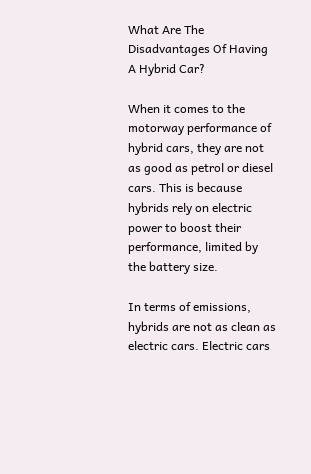What Are The Disadvantages Of Having A Hybrid Car?

When it comes to the motorway performance of hybrid cars, they are not as good as petrol or diesel cars. This is because hybrids rely on electric power to boost their performance, limited by the battery size.

In terms of emissions, hybrids are not as clean as electric cars. Electric cars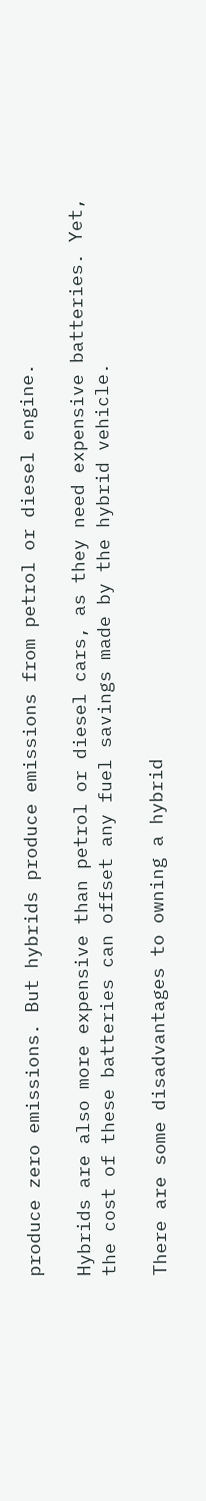produce zero emissions. But hybrids produce emissions from petrol or diesel engine.

Hybrids are also more expensive than petrol or diesel cars, as they need expensive batteries. Yet, the cost of these batteries can offset any fuel savings made by the hybrid vehicle.

There are some disadvantages to owning a hybrid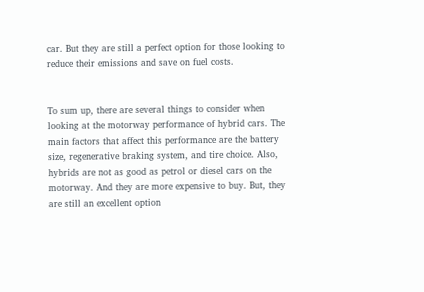car. But they are still a perfect option for those looking to reduce their emissions and save on fuel costs.


To sum up, there are several things to consider when looking at the motorway performance of hybrid cars. The main factors that affect this performance are the battery size, regenerative braking system, and tire choice. Also, hybrids are not as good as petrol or diesel cars on the motorway. And they are more expensive to buy. But, they are still an excellent option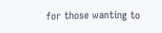for those wanting to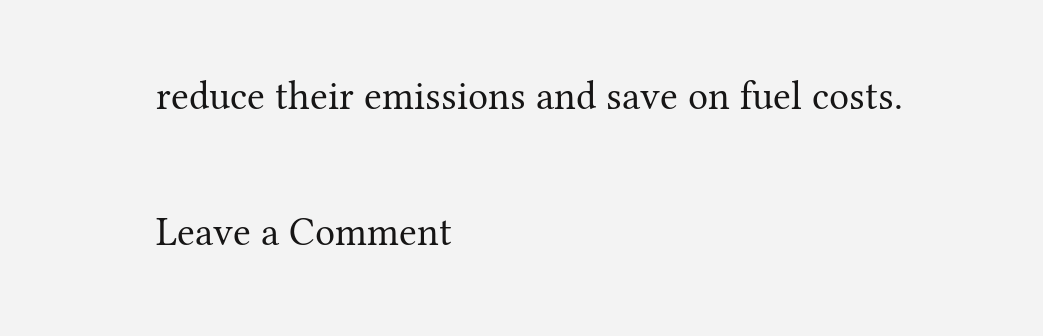reduce their emissions and save on fuel costs.

Leave a Comment